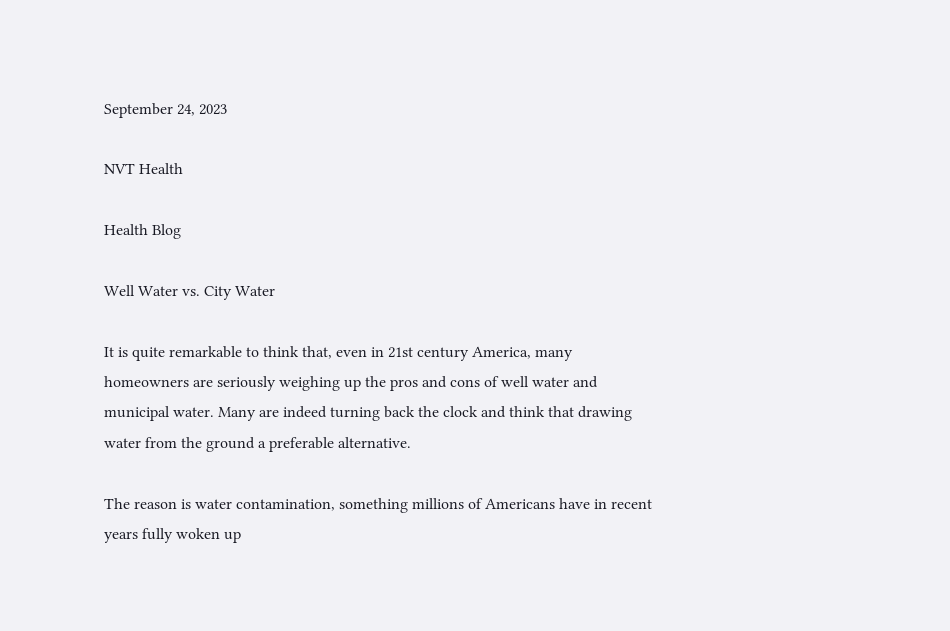September 24, 2023

NVT Health

Health Blog

Well Water vs. City Water

It is quite remarkable to think that, even in 21st century America, many homeowners are seriously weighing up the pros and cons of well water and municipal water. Many are indeed turning back the clock and think that drawing water from the ground a preferable alternative.

The reason is water contamination, something millions of Americans have in recent years fully woken up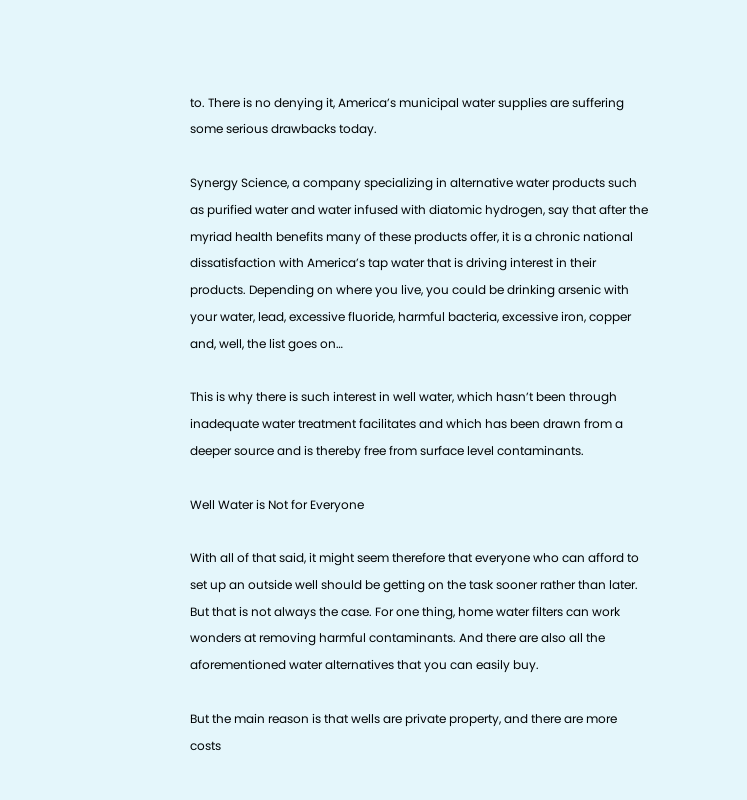to. There is no denying it, America’s municipal water supplies are suffering some serious drawbacks today.

Synergy Science, a company specializing in alternative water products such as purified water and water infused with diatomic hydrogen, say that after the myriad health benefits many of these products offer, it is a chronic national dissatisfaction with America’s tap water that is driving interest in their products. Depending on where you live, you could be drinking arsenic with your water, lead, excessive fluoride, harmful bacteria, excessive iron, copper and, well, the list goes on…

This is why there is such interest in well water, which hasn’t been through inadequate water treatment facilitates and which has been drawn from a deeper source and is thereby free from surface level contaminants.

Well Water is Not for Everyone

With all of that said, it might seem therefore that everyone who can afford to set up an outside well should be getting on the task sooner rather than later. But that is not always the case. For one thing, home water filters can work wonders at removing harmful contaminants. And there are also all the aforementioned water alternatives that you can easily buy.

But the main reason is that wells are private property, and there are more costs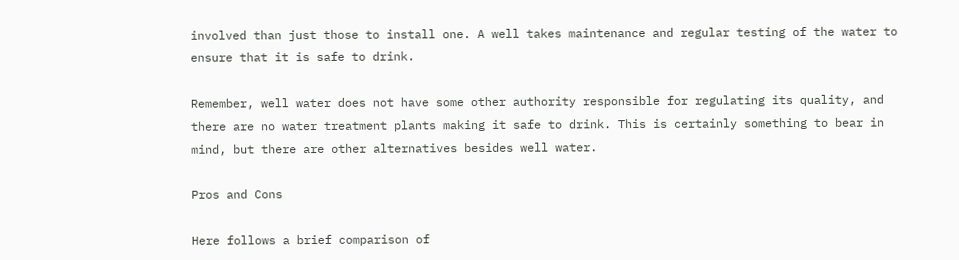involved than just those to install one. A well takes maintenance and regular testing of the water to ensure that it is safe to drink.

Remember, well water does not have some other authority responsible for regulating its quality, and there are no water treatment plants making it safe to drink. This is certainly something to bear in mind, but there are other alternatives besides well water.

Pros and Cons

Here follows a brief comparison of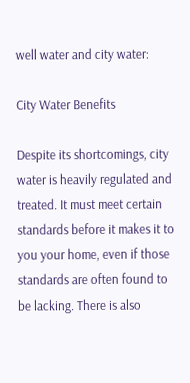well water and city water:

City Water Benefits

Despite its shortcomings, city water is heavily regulated and treated. It must meet certain standards before it makes it to you your home, even if those standards are often found to be lacking. There is also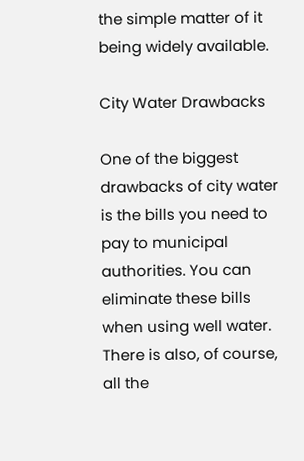the simple matter of it being widely available.

City Water Drawbacks

One of the biggest drawbacks of city water is the bills you need to pay to municipal authorities. You can eliminate these bills when using well water. There is also, of course, all the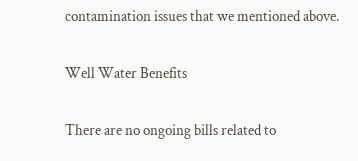contamination issues that we mentioned above.

Well Water Benefits

There are no ongoing bills related to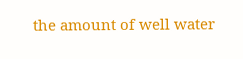the amount of well water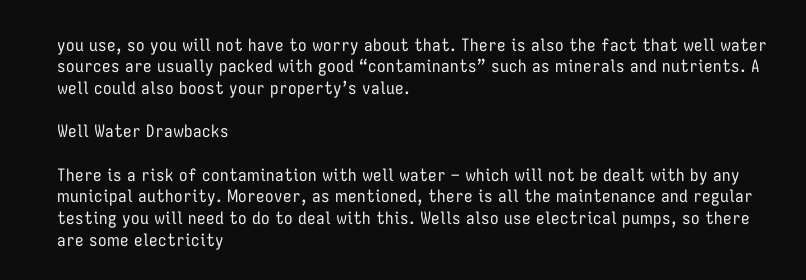you use, so you will not have to worry about that. There is also the fact that well water sources are usually packed with good “contaminants” such as minerals and nutrients. A well could also boost your property’s value.

Well Water Drawbacks

There is a risk of contamination with well water – which will not be dealt with by any municipal authority. Moreover, as mentioned, there is all the maintenance and regular testing you will need to do to deal with this. Wells also use electrical pumps, so there are some electricity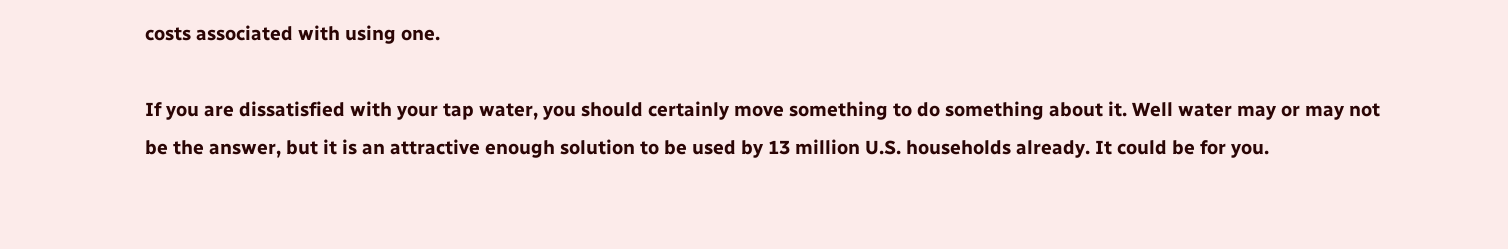costs associated with using one.

If you are dissatisfied with your tap water, you should certainly move something to do something about it. Well water may or may not be the answer, but it is an attractive enough solution to be used by 13 million U.S. households already. It could be for you.